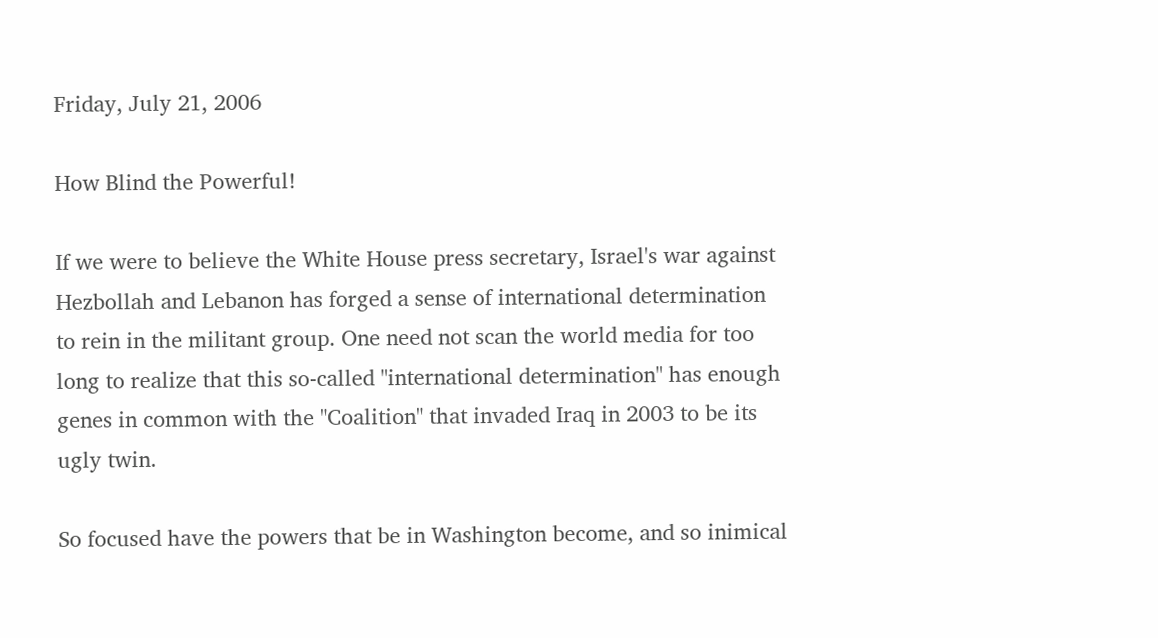Friday, July 21, 2006

How Blind the Powerful!

If we were to believe the White House press secretary, Israel's war against Hezbollah and Lebanon has forged a sense of international determination to rein in the militant group. One need not scan the world media for too long to realize that this so-called "international determination" has enough genes in common with the "Coalition" that invaded Iraq in 2003 to be its ugly twin.

So focused have the powers that be in Washington become, and so inimical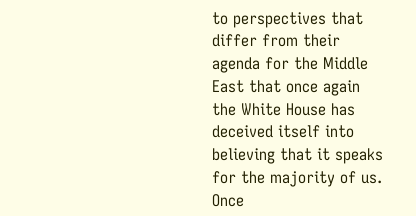to perspectives that differ from their agenda for the Middle East that once again the White House has deceived itself into believing that it speaks for the majority of us. Once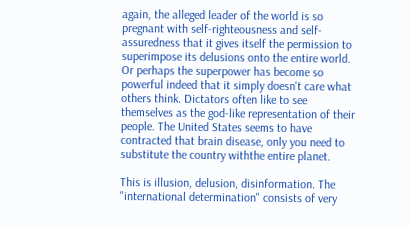again, the alleged leader of the world is so pregnant with self-righteousness and self-assuredness that it gives itself the permission to superimpose its delusions onto the entire world. Or perhaps the superpower has become so powerful indeed that it simply doesn't care what others think. Dictators often like to see themselves as the god-like representation of their people. The United States seems to have contracted that brain disease, only you need to substitute the country withthe entire planet.

This is illusion, delusion, disinformation. The "international determination" consists of very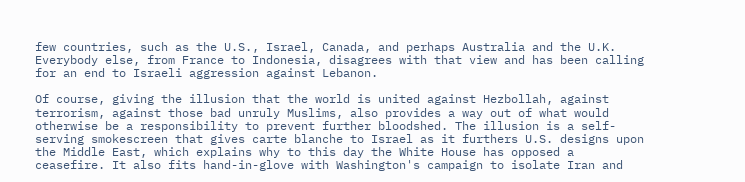few countries, such as the U.S., Israel, Canada, and perhaps Australia and the U.K. Everybody else, from France to Indonesia, disagrees with that view and has been calling for an end to Israeli aggression against Lebanon.

Of course, giving the illusion that the world is united against Hezbollah, against terrorism, against those bad unruly Muslims, also provides a way out of what would otherwise be a responsibility to prevent further bloodshed. The illusion is a self-serving smokescreen that gives carte blanche to Israel as it furthers U.S. designs upon the Middle East, which explains why to this day the White House has opposed a ceasefire. It also fits hand-in-glove with Washington's campaign to isolate Iran and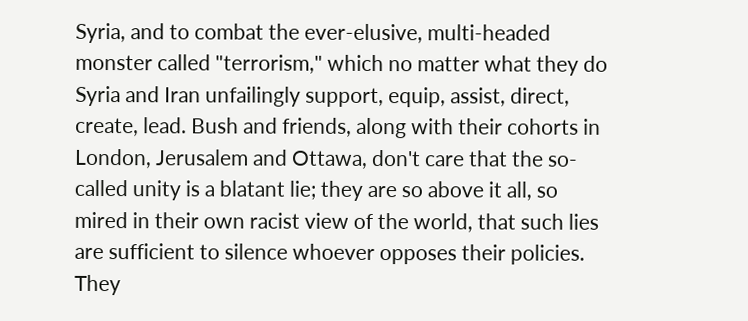Syria, and to combat the ever-elusive, multi-headed monster called "terrorism," which no matter what they do Syria and Iran unfailingly support, equip, assist, direct, create, lead. Bush and friends, along with their cohorts in London, Jerusalem and Ottawa, don't care that the so-called unity is a blatant lie; they are so above it all, so mired in their own racist view of the world, that such lies are sufficient to silence whoever opposes their policies. They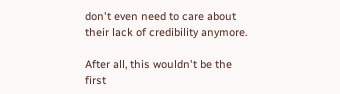don't even need to care about their lack of credibility anymore.

After all, this wouldn't be the first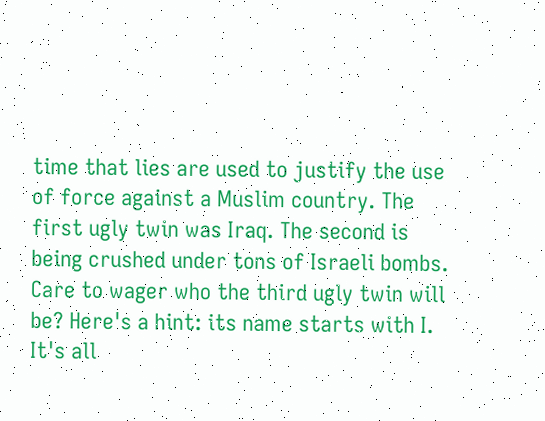time that lies are used to justify the use of force against a Muslim country. The first ugly twin was Iraq. The second is being crushed under tons of Israeli bombs. Care to wager who the third ugly twin will be? Here's a hint: its name starts with I. It's all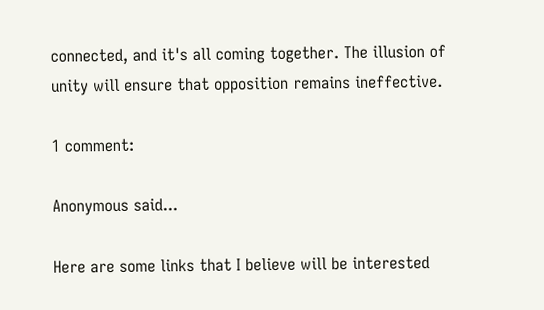connected, and it's all coming together. The illusion of unity will ensure that opposition remains ineffective.

1 comment:

Anonymous said...

Here are some links that I believe will be interested